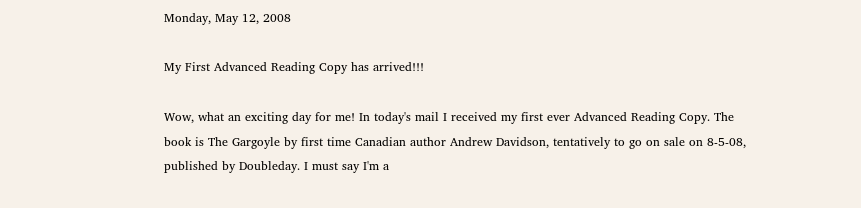Monday, May 12, 2008

My First Advanced Reading Copy has arrived!!!

Wow, what an exciting day for me! In today's mail I received my first ever Advanced Reading Copy. The book is The Gargoyle by first time Canadian author Andrew Davidson, tentatively to go on sale on 8-5-08, published by Doubleday. I must say I'm a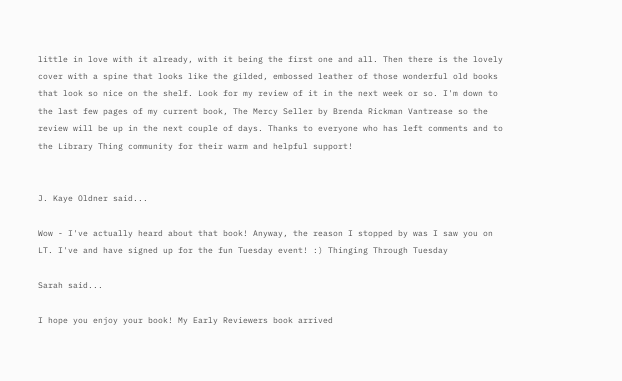little in love with it already, with it being the first one and all. Then there is the lovely cover with a spine that looks like the gilded, embossed leather of those wonderful old books that look so nice on the shelf. Look for my review of it in the next week or so. I'm down to the last few pages of my current book, The Mercy Seller by Brenda Rickman Vantrease so the review will be up in the next couple of days. Thanks to everyone who has left comments and to the Library Thing community for their warm and helpful support!


J. Kaye Oldner said...

Wow - I've actually heard about that book! Anyway, the reason I stopped by was I saw you on LT. I've and have signed up for the fun Tuesday event! :) Thinging Through Tuesday

Sarah said...

I hope you enjoy your book! My Early Reviewers book arrived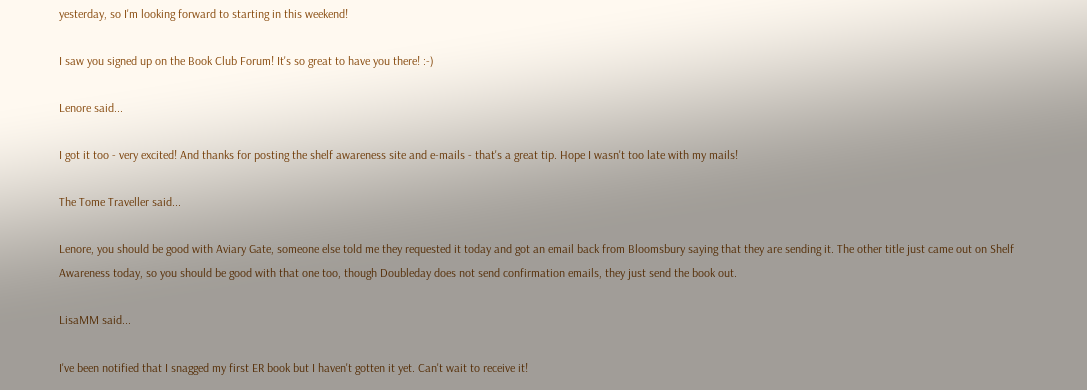yesterday, so I'm looking forward to starting in this weekend!

I saw you signed up on the Book Club Forum! It's so great to have you there! :-)

Lenore said...

I got it too - very excited! And thanks for posting the shelf awareness site and e-mails - that's a great tip. Hope I wasn't too late with my mails!

The Tome Traveller said...

Lenore, you should be good with Aviary Gate, someone else told me they requested it today and got an email back from Bloomsbury saying that they are sending it. The other title just came out on Shelf Awareness today, so you should be good with that one too, though Doubleday does not send confirmation emails, they just send the book out.

LisaMM said...

I've been notified that I snagged my first ER book but I haven't gotten it yet. Can't wait to receive it!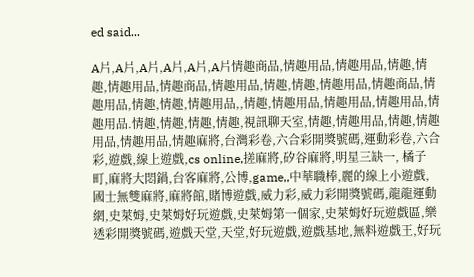ed said...

A片,A片,A片,A片,A片,A片情趣商品,情趣用品,情趣用品,情趣,情趣,情趣用品,情趣商品,情趣用品,情趣,情趣,情趣用品,情趣商品,情趣用品,情趣,情趣,情趣用品,,情趣,情趣用品,情趣用品,情趣用品,情趣用品.情趣,情趣,情趣,情趣,視訊聊天室,情趣,情趣用品,情趣,情趣用品,情趣用品,情趣麻將,台灣彩卷,六合彩開獎號碼,運動彩卷,六合彩,遊戲,線上遊戲,cs online,搓麻將,矽谷麻將,明星三缺一, 橘子町,麻將大悶鍋,台客麻將,公博,game,,中華職棒,麗的線上小遊戲,國士無雙麻將,麻將館,賭博遊戲,威力彩,威力彩開獎號碼,龍龍運動網,史萊姆,史萊姆好玩遊戲,史萊姆第一個家,史萊姆好玩遊戲區,樂透彩開獎號碼,遊戲天堂,天堂,好玩遊戲,遊戲基地,無料遊戲王,好玩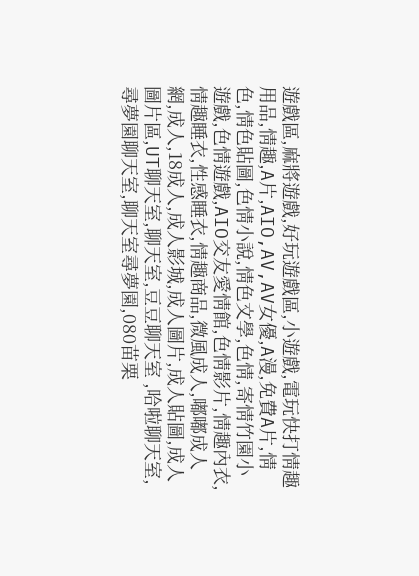遊戲區,麻將遊戲,好玩遊戲區,小遊戲,電玩快打情趣用品,情趣,A片,AIO,AV,AV女優,A漫,免費A片,情色,情色貼圖,色情小說,情色文學,色情,寄情竹園小遊戲,色情遊戲,AIO交友愛情館,色情影片,情趣內衣,情趣睡衣,性感睡衣,情趣商品,微風成人,嘟嘟成人網,成人,18成人,成人影城,成人圖片,成人貼圖,成人圖片區,UT聊天室,聊天室,豆豆聊天室 ,哈啦聊天室,尋夢園聊天室,聊天室尋夢園,080苗栗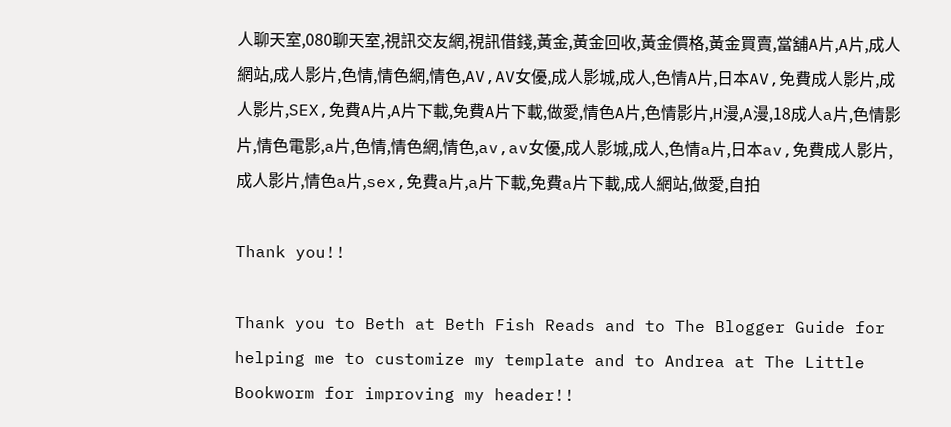人聊天室,080聊天室,視訊交友網,視訊借錢,黃金,黃金回收,黃金價格,黃金買賣,當舖A片,A片,成人網站,成人影片,色情,情色網,情色,AV,AV女優,成人影城,成人,色情A片,日本AV,免費成人影片,成人影片,SEX,免費A片,A片下載,免費A片下載,做愛,情色A片,色情影片,H漫,A漫,18成人a片,色情影片,情色電影,a片,色情,情色網,情色,av,av女優,成人影城,成人,色情a片,日本av,免費成人影片,成人影片,情色a片,sex,免費a片,a片下載,免費a片下載,成人網站,做愛,自拍

Thank you!!

Thank you to Beth at Beth Fish Reads and to The Blogger Guide for helping me to customize my template and to Andrea at The Little Bookworm for improving my header!!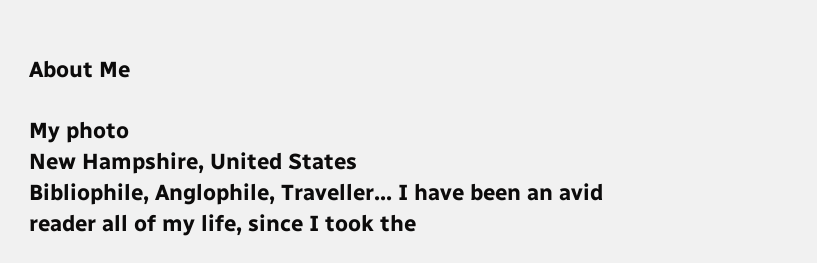About Me

My photo
New Hampshire, United States
Bibliophile, Anglophile, Traveller... I have been an avid reader all of my life, since I took the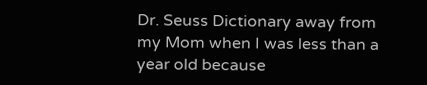Dr. Seuss Dictionary away from my Mom when I was less than a year old because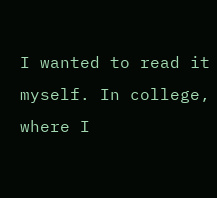I wanted to read it myself. In college, where I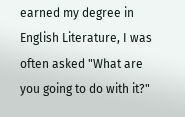earned my degree in English Literature, I was often asked "What are you going to do with it?"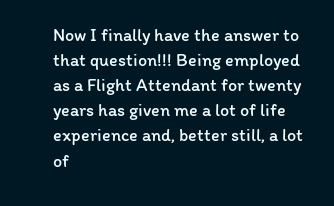Now I finally have the answer to that question!!! Being employed as a Flight Attendant for twenty years has given me a lot of life experience and, better still, a lot of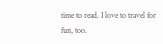time to read. I love to travel for fun, too.